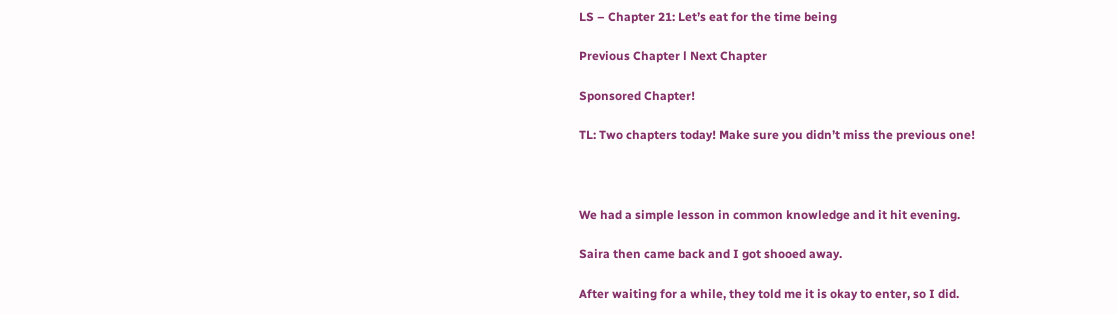LS – Chapter 21: Let’s eat for the time being

Previous Chapter l Next Chapter

Sponsored Chapter!

TL: Two chapters today! Make sure you didn’t miss the previous one!



We had a simple lesson in common knowledge and it hit evening.

Saira then came back and I got shooed away.

After waiting for a while, they told me it is okay to enter, so I did.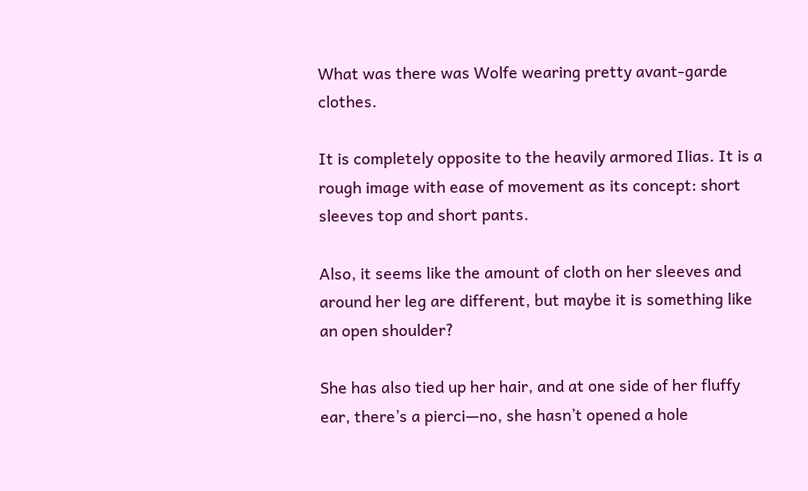What was there was Wolfe wearing pretty avant-garde clothes.

It is completely opposite to the heavily armored Ilias. It is a rough image with ease of movement as its concept: short sleeves top and short pants.

Also, it seems like the amount of cloth on her sleeves and around her leg are different, but maybe it is something like an open shoulder?

She has also tied up her hair, and at one side of her fluffy ear, there’s a pierci—no, she hasn’t opened a hole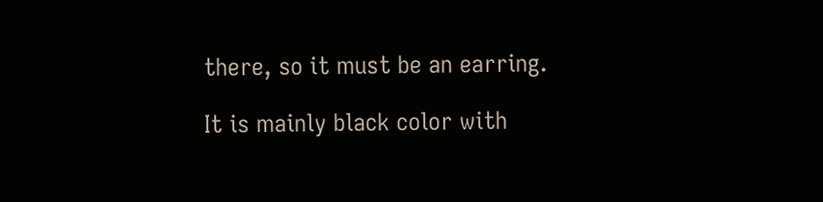there, so it must be an earring.

It is mainly black color with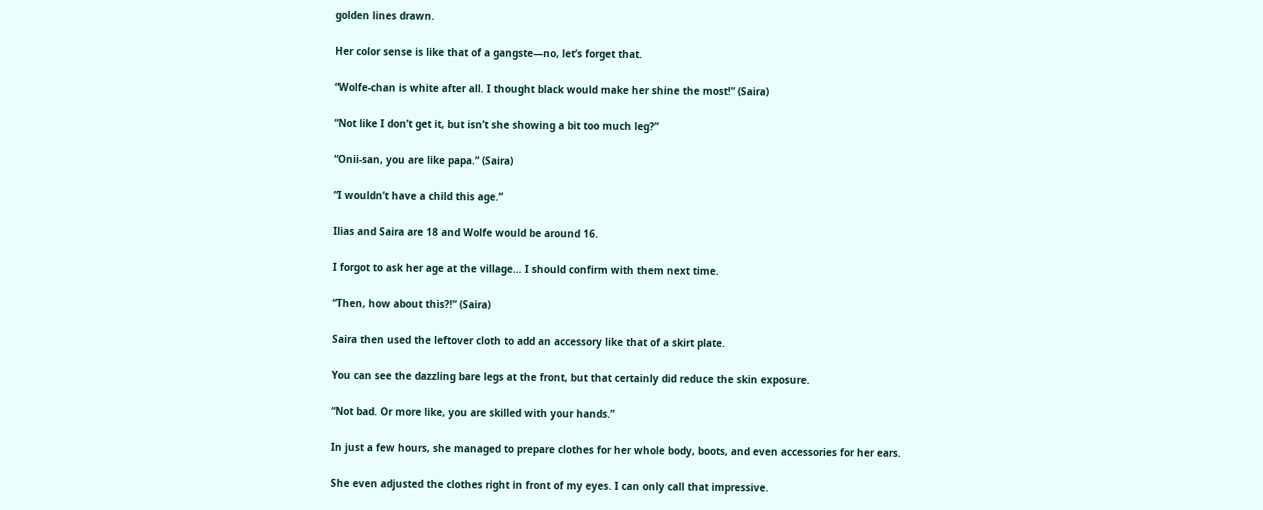golden lines drawn.

Her color sense is like that of a gangste—no, let’s forget that.

“Wolfe-chan is white after all. I thought black would make her shine the most!” (Saira)

“Not like I don’t get it, but isn’t she showing a bit too much leg?”

“Onii-san, you are like papa.” (Saira)

“I wouldn’t have a child this age.”

Ilias and Saira are 18 and Wolfe would be around 16.

I forgot to ask her age at the village… I should confirm with them next time.

“Then, how about this?!” (Saira)

Saira then used the leftover cloth to add an accessory like that of a skirt plate.

You can see the dazzling bare legs at the front, but that certainly did reduce the skin exposure.

“Not bad. Or more like, you are skilled with your hands.”

In just a few hours, she managed to prepare clothes for her whole body, boots, and even accessories for her ears.

She even adjusted the clothes right in front of my eyes. I can only call that impressive.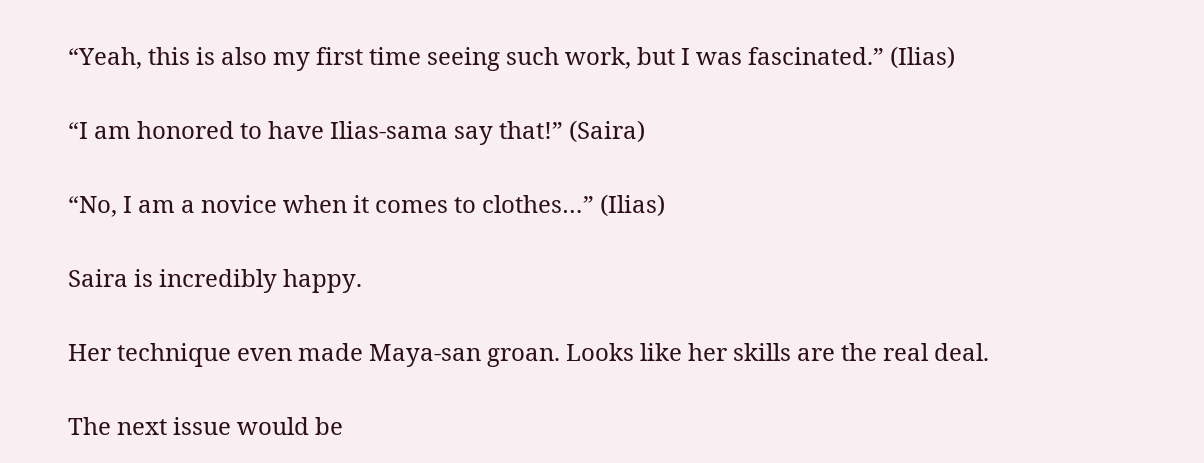“Yeah, this is also my first time seeing such work, but I was fascinated.” (Ilias)

“I am honored to have Ilias-sama say that!” (Saira)

“No, I am a novice when it comes to clothes…” (Ilias)

Saira is incredibly happy.

Her technique even made Maya-san groan. Looks like her skills are the real deal.

The next issue would be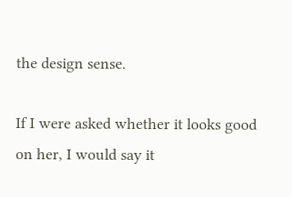the design sense.

If I were asked whether it looks good on her, I would say it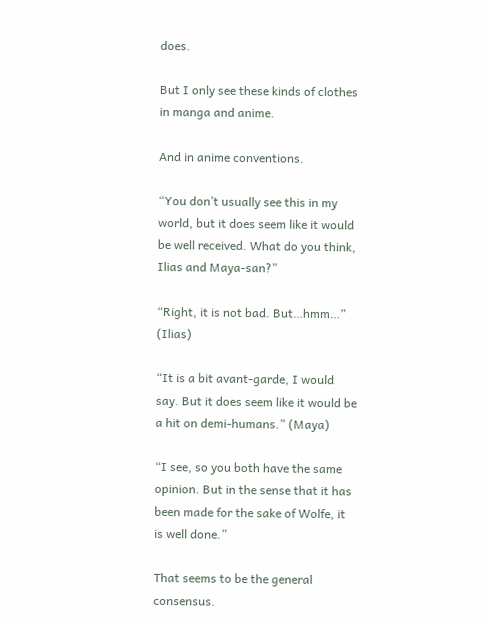does.

But I only see these kinds of clothes in manga and anime.

And in anime conventions.

“You don’t usually see this in my world, but it does seem like it would be well received. What do you think, Ilias and Maya-san?”

“Right, it is not bad. But…hmm…” (Ilias)

“It is a bit avant-garde, I would say. But it does seem like it would be a hit on demi-humans.” (Maya)

“I see, so you both have the same opinion. But in the sense that it has been made for the sake of Wolfe, it is well done.”

That seems to be the general consensus.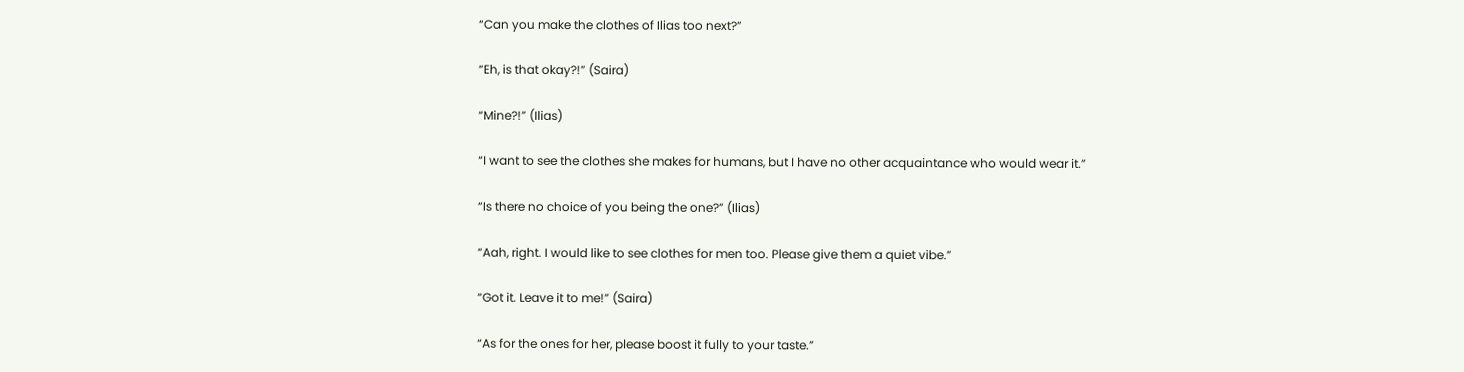“Can you make the clothes of Ilias too next?”

“Eh, is that okay?!” (Saira)

“Mine?!” (Ilias)

“I want to see the clothes she makes for humans, but I have no other acquaintance who would wear it.”

“Is there no choice of you being the one?” (Ilias)

“Aah, right. I would like to see clothes for men too. Please give them a quiet vibe.”

“Got it. Leave it to me!” (Saira)

“As for the ones for her, please boost it fully to your taste.”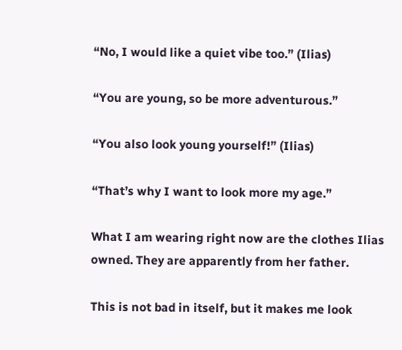“No, I would like a quiet vibe too.” (Ilias)

“You are young, so be more adventurous.”

“You also look young yourself!” (Ilias)

“That’s why I want to look more my age.”

What I am wearing right now are the clothes Ilias owned. They are apparently from her father.

This is not bad in itself, but it makes me look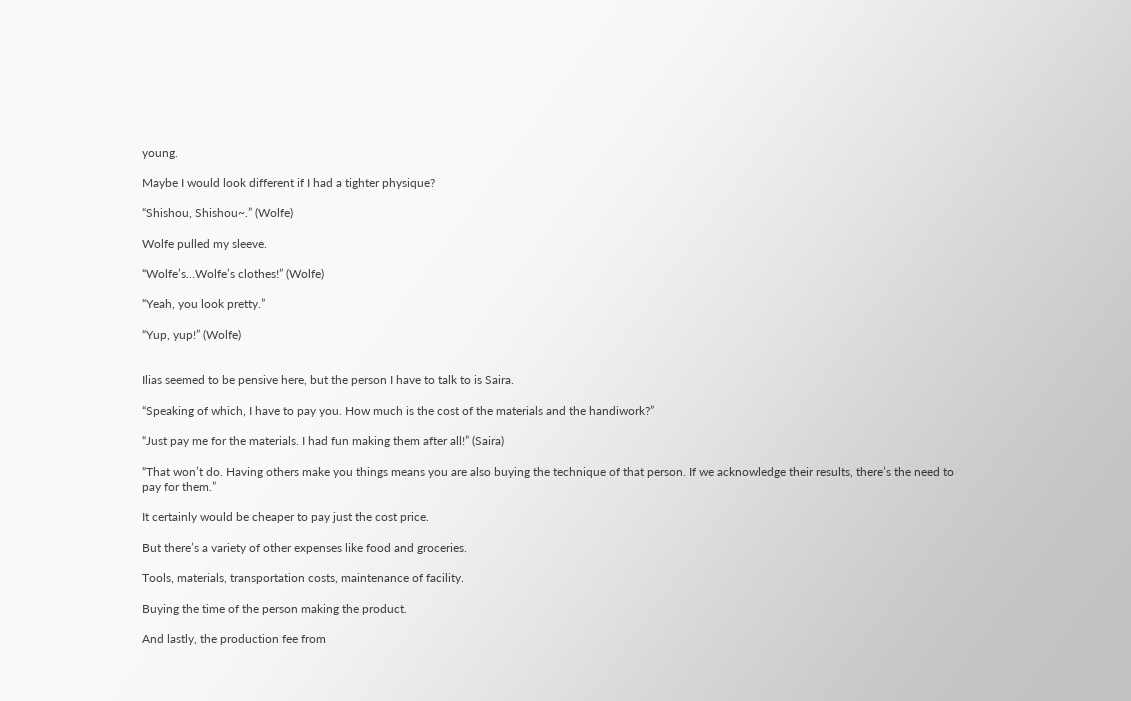young.

Maybe I would look different if I had a tighter physique?

“Shishou, Shishou~.” (Wolfe)

Wolfe pulled my sleeve.

“Wolfe’s…Wolfe’s clothes!” (Wolfe)

“Yeah, you look pretty.”

“Yup, yup!” (Wolfe)


Ilias seemed to be pensive here, but the person I have to talk to is Saira.

“Speaking of which, I have to pay you. How much is the cost of the materials and the handiwork?”

“Just pay me for the materials. I had fun making them after all!” (Saira)

“That won’t do. Having others make you things means you are also buying the technique of that person. If we acknowledge their results, there’s the need to pay for them.”

It certainly would be cheaper to pay just the cost price.

But there’s a variety of other expenses like food and groceries.

Tools, materials, transportation costs, maintenance of facility.

Buying the time of the person making the product.

And lastly, the production fee from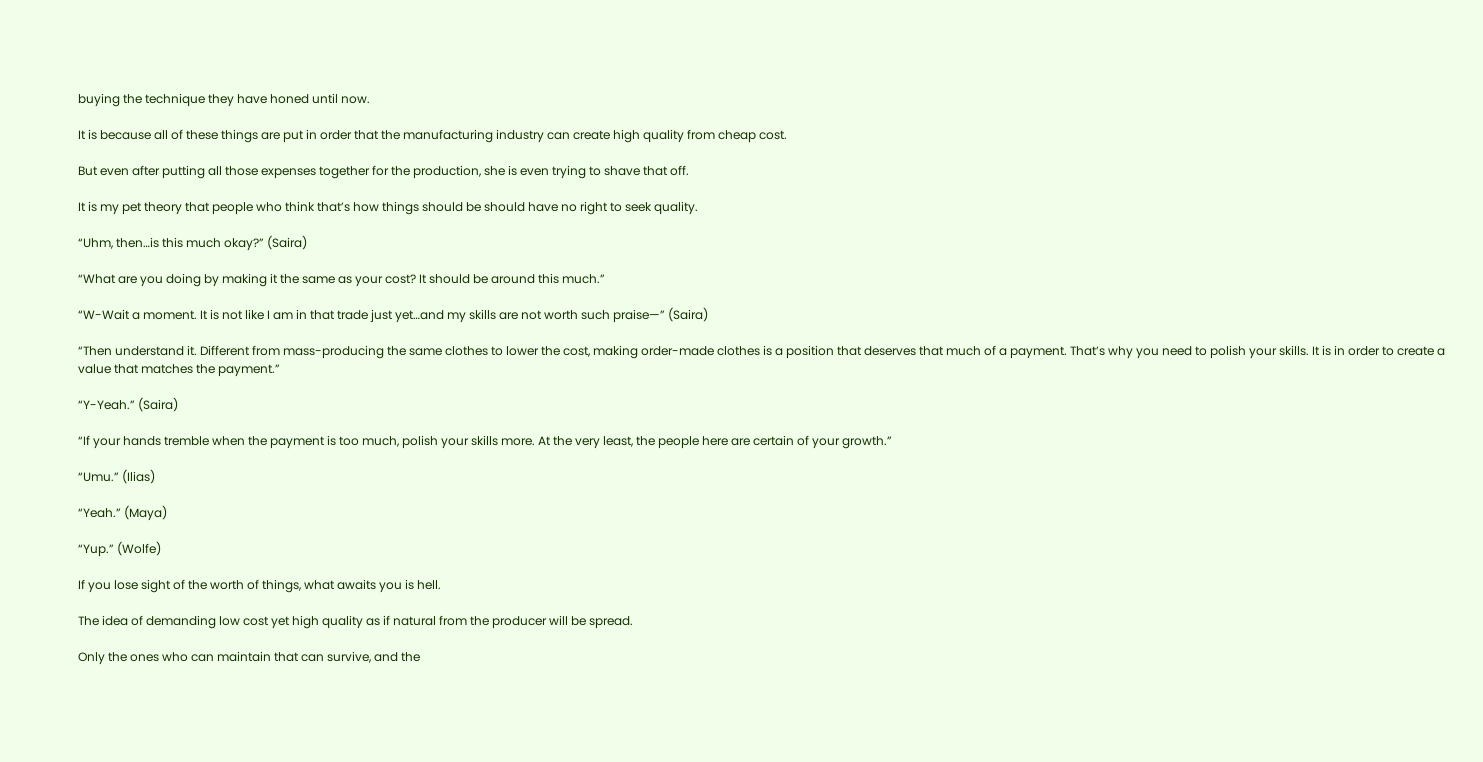buying the technique they have honed until now.

It is because all of these things are put in order that the manufacturing industry can create high quality from cheap cost.

But even after putting all those expenses together for the production, she is even trying to shave that off.

It is my pet theory that people who think that’s how things should be should have no right to seek quality.

“Uhm, then…is this much okay?” (Saira)

“What are you doing by making it the same as your cost? It should be around this much.”

“W-Wait a moment. It is not like I am in that trade just yet…and my skills are not worth such praise—” (Saira)

“Then understand it. Different from mass-producing the same clothes to lower the cost, making order-made clothes is a position that deserves that much of a payment. That’s why you need to polish your skills. It is in order to create a value that matches the payment.”

“Y-Yeah.” (Saira)

“If your hands tremble when the payment is too much, polish your skills more. At the very least, the people here are certain of your growth.”

“Umu.” (Ilias)

“Yeah.” (Maya)

“Yup.” (Wolfe)

If you lose sight of the worth of things, what awaits you is hell.

The idea of demanding low cost yet high quality as if natural from the producer will be spread.

Only the ones who can maintain that can survive, and the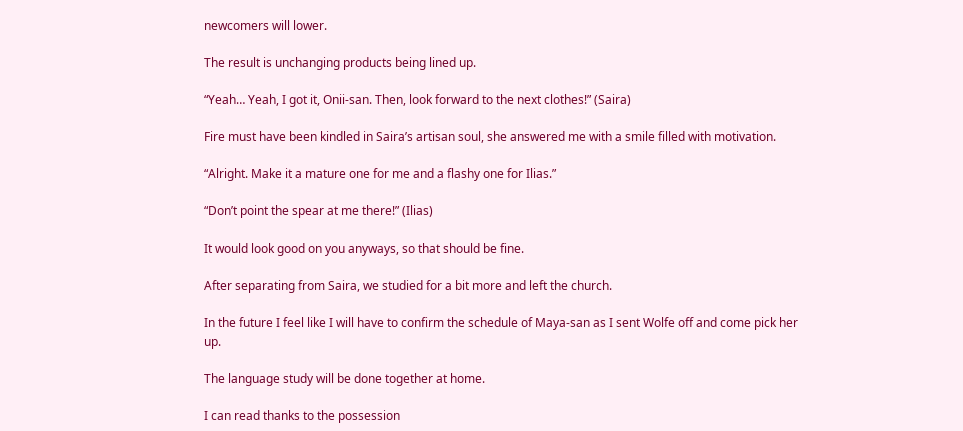newcomers will lower.

The result is unchanging products being lined up.

“Yeah… Yeah, I got it, Onii-san. Then, look forward to the next clothes!” (Saira)

Fire must have been kindled in Saira’s artisan soul, she answered me with a smile filled with motivation.

“Alright. Make it a mature one for me and a flashy one for Ilias.”

“Don’t point the spear at me there!” (Ilias)

It would look good on you anyways, so that should be fine.

After separating from Saira, we studied for a bit more and left the church.

In the future I feel like I will have to confirm the schedule of Maya-san as I sent Wolfe off and come pick her up.

The language study will be done together at home.

I can read thanks to the possession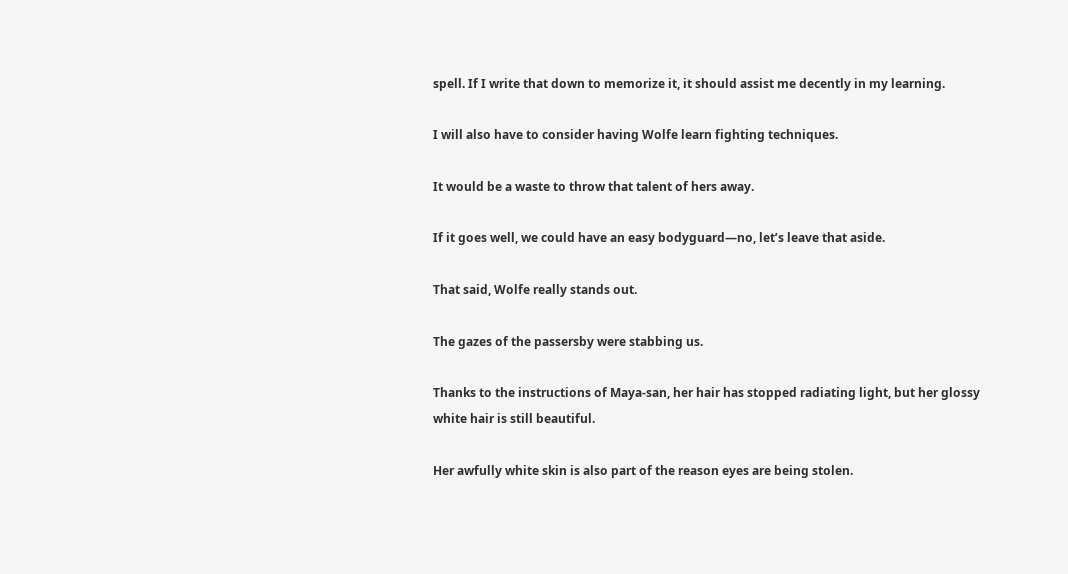spell. If I write that down to memorize it, it should assist me decently in my learning.

I will also have to consider having Wolfe learn fighting techniques.

It would be a waste to throw that talent of hers away.

If it goes well, we could have an easy bodyguard—no, let’s leave that aside.

That said, Wolfe really stands out.

The gazes of the passersby were stabbing us.

Thanks to the instructions of Maya-san, her hair has stopped radiating light, but her glossy white hair is still beautiful.

Her awfully white skin is also part of the reason eyes are being stolen.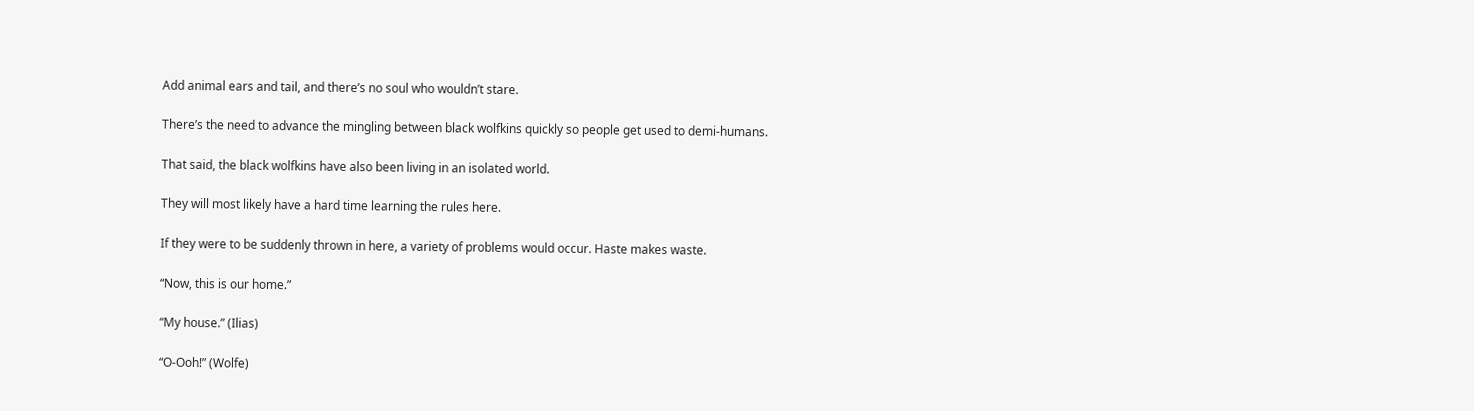Add animal ears and tail, and there’s no soul who wouldn’t stare.

There’s the need to advance the mingling between black wolfkins quickly so people get used to demi-humans.

That said, the black wolfkins have also been living in an isolated world.

They will most likely have a hard time learning the rules here.

If they were to be suddenly thrown in here, a variety of problems would occur. Haste makes waste.

“Now, this is our home.”

“My house.” (Ilias)

“O-Ooh!” (Wolfe)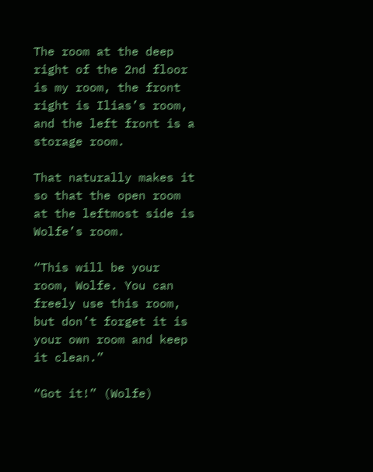The room at the deep right of the 2nd floor is my room, the front right is Ilias’s room, and the left front is a storage room.

That naturally makes it so that the open room at the leftmost side is Wolfe’s room.

“This will be your room, Wolfe. You can freely use this room, but don’t forget it is your own room and keep it clean.”

“Got it!” (Wolfe)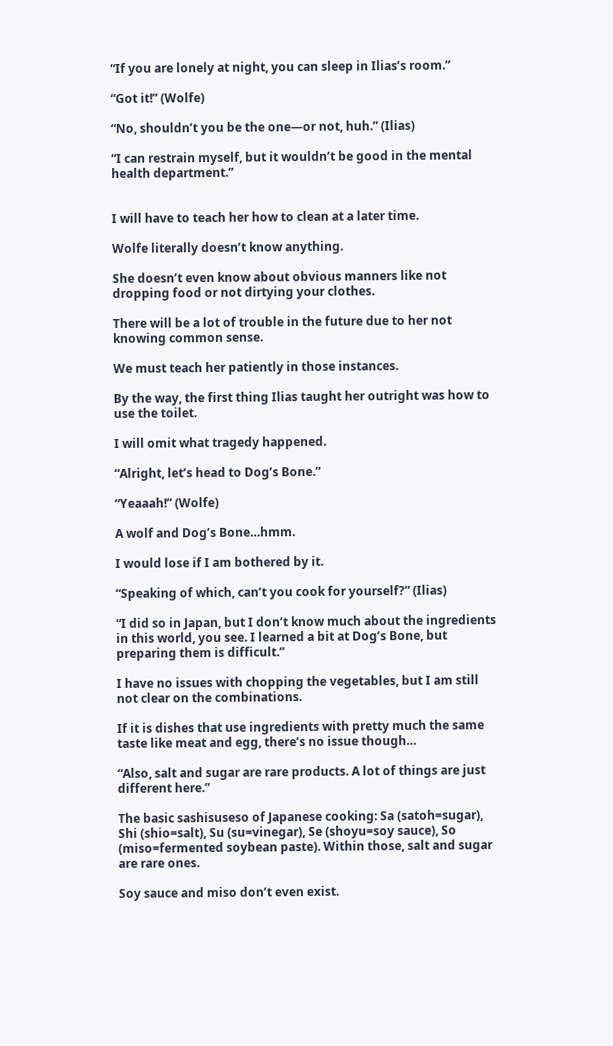“If you are lonely at night, you can sleep in Ilias’s room.”

“Got it!” (Wolfe)

“No, shouldn’t you be the one—or not, huh.” (Ilias)

“I can restrain myself, but it wouldn’t be good in the mental health department.”


I will have to teach her how to clean at a later time.

Wolfe literally doesn’t know anything.

She doesn’t even know about obvious manners like not dropping food or not dirtying your clothes.

There will be a lot of trouble in the future due to her not knowing common sense.

We must teach her patiently in those instances.

By the way, the first thing Ilias taught her outright was how to use the toilet.

I will omit what tragedy happened.

“Alright, let’s head to Dog’s Bone.”

“Yeaaah!” (Wolfe)

A wolf and Dog’s Bone…hmm.

I would lose if I am bothered by it.

“Speaking of which, can’t you cook for yourself?” (Ilias)

“I did so in Japan, but I don’t know much about the ingredients in this world, you see. I learned a bit at Dog’s Bone, but preparing them is difficult.”

I have no issues with chopping the vegetables, but I am still not clear on the combinations.

If it is dishes that use ingredients with pretty much the same taste like meat and egg, there’s no issue though…

“Also, salt and sugar are rare products. A lot of things are just different here.”

The basic sashisuseso of Japanese cooking: Sa (satoh=sugar), Shi (shio=salt), Su (su=vinegar), Se (shoyu=soy sauce), So (miso=fermented soybean paste). Within those, salt and sugar are rare ones.

Soy sauce and miso don’t even exist.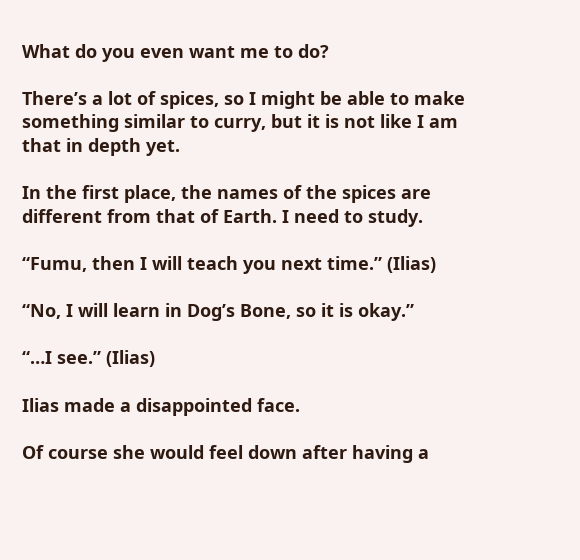What do you even want me to do?

There’s a lot of spices, so I might be able to make something similar to curry, but it is not like I am that in depth yet.

In the first place, the names of the spices are different from that of Earth. I need to study.

“Fumu, then I will teach you next time.” (Ilias)

“No, I will learn in Dog’s Bone, so it is okay.”

“…I see.” (Ilias)

Ilias made a disappointed face.

Of course she would feel down after having a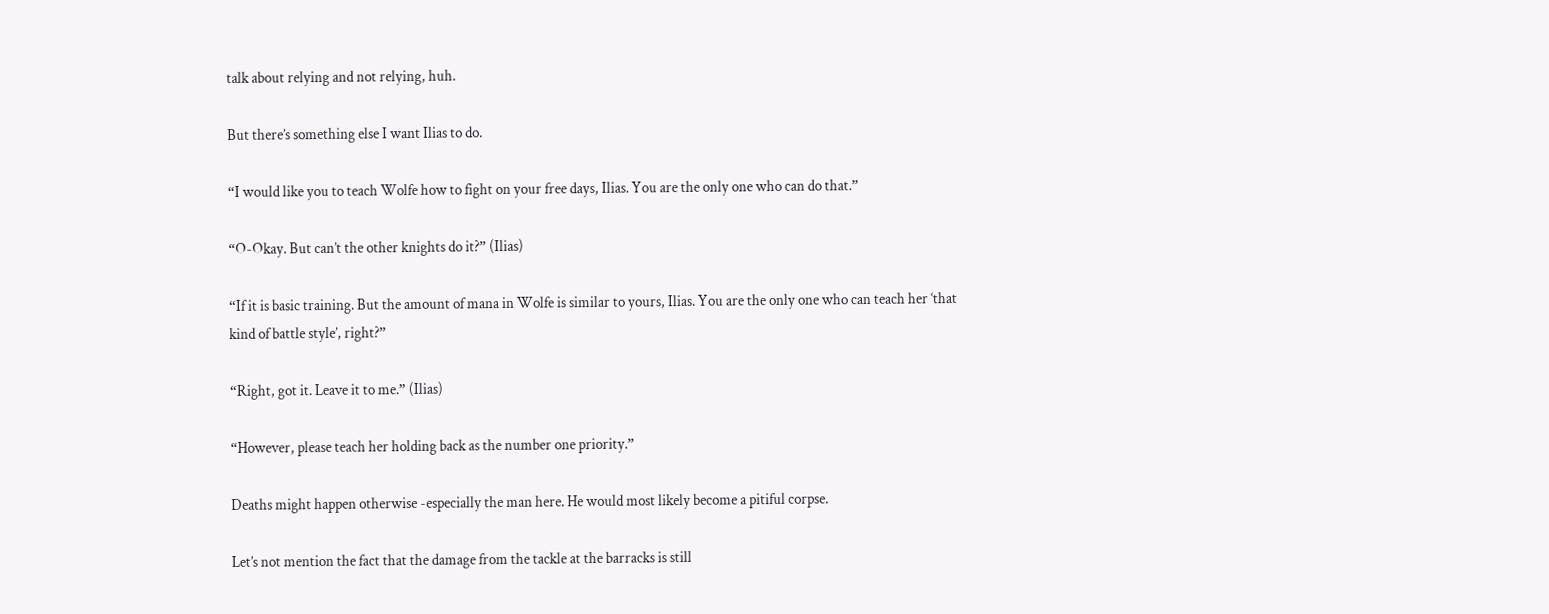talk about relying and not relying, huh.

But there’s something else I want Ilias to do.

“I would like you to teach Wolfe how to fight on your free days, Ilias. You are the only one who can do that.”

“O-Okay. But can’t the other knights do it?” (Ilias)

“If it is basic training. But the amount of mana in Wolfe is similar to yours, Ilias. You are the only one who can teach her ‘that kind of battle style’, right?”

“Right, got it. Leave it to me.” (Ilias)

“However, please teach her holding back as the number one priority.”

Deaths might happen otherwise -especially the man here. He would most likely become a pitiful corpse.

Let’s not mention the fact that the damage from the tackle at the barracks is still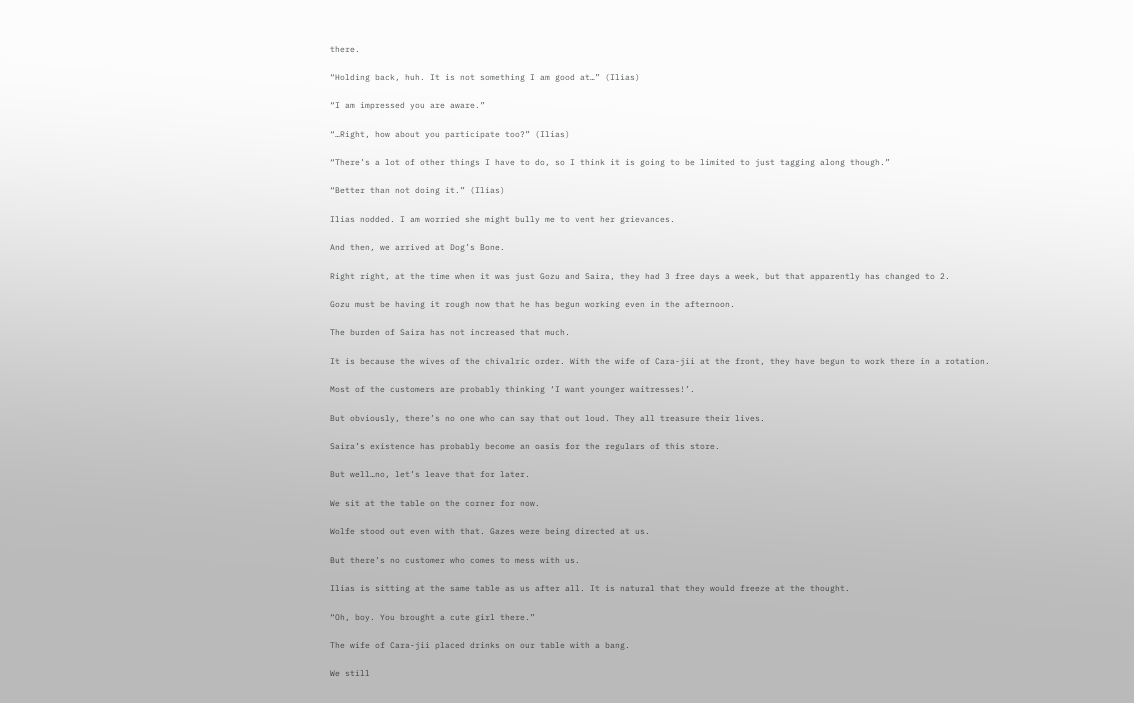there.

“Holding back, huh. It is not something I am good at…” (Ilias)

“I am impressed you are aware.”

“…Right, how about you participate too?” (Ilias)

“There’s a lot of other things I have to do, so I think it is going to be limited to just tagging along though.”

“Better than not doing it.” (Ilias)

Ilias nodded. I am worried she might bully me to vent her grievances.

And then, we arrived at Dog’s Bone.

Right right, at the time when it was just Gozu and Saira, they had 3 free days a week, but that apparently has changed to 2.

Gozu must be having it rough now that he has begun working even in the afternoon.

The burden of Saira has not increased that much.

It is because the wives of the chivalric order. With the wife of Cara-jii at the front, they have begun to work there in a rotation.

Most of the customers are probably thinking ‘I want younger waitresses!’.

But obviously, there’s no one who can say that out loud. They all treasure their lives.

Saira’s existence has probably become an oasis for the regulars of this store.

But well…no, let’s leave that for later.

We sit at the table on the corner for now.

Wolfe stood out even with that. Gazes were being directed at us.

But there’s no customer who comes to mess with us.

Ilias is sitting at the same table as us after all. It is natural that they would freeze at the thought.

“Oh, boy. You brought a cute girl there.”

The wife of Cara-jii placed drinks on our table with a bang.

We still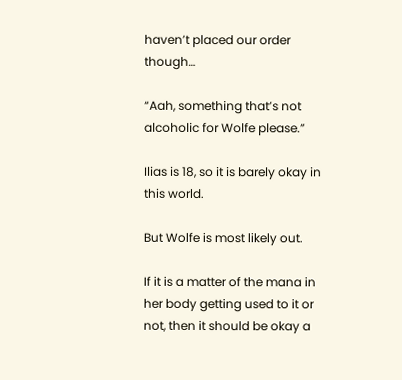haven’t placed our order though…

“Aah, something that’s not alcoholic for Wolfe please.”

Ilias is 18, so it is barely okay in this world.

But Wolfe is most likely out.

If it is a matter of the mana in her body getting used to it or not, then it should be okay a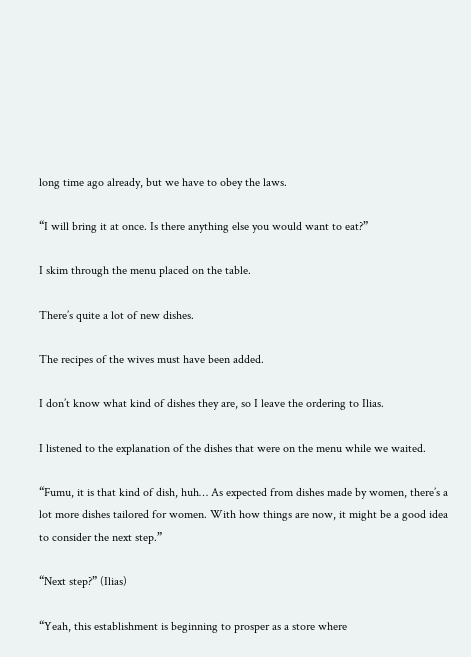long time ago already, but we have to obey the laws.

“I will bring it at once. Is there anything else you would want to eat?”

I skim through the menu placed on the table.

There’s quite a lot of new dishes.

The recipes of the wives must have been added.

I don’t know what kind of dishes they are, so I leave the ordering to Ilias.

I listened to the explanation of the dishes that were on the menu while we waited.

“Fumu, it is that kind of dish, huh… As expected from dishes made by women, there’s a lot more dishes tailored for women. With how things are now, it might be a good idea to consider the next step.”

“Next step?” (Ilias)

“Yeah, this establishment is beginning to prosper as a store where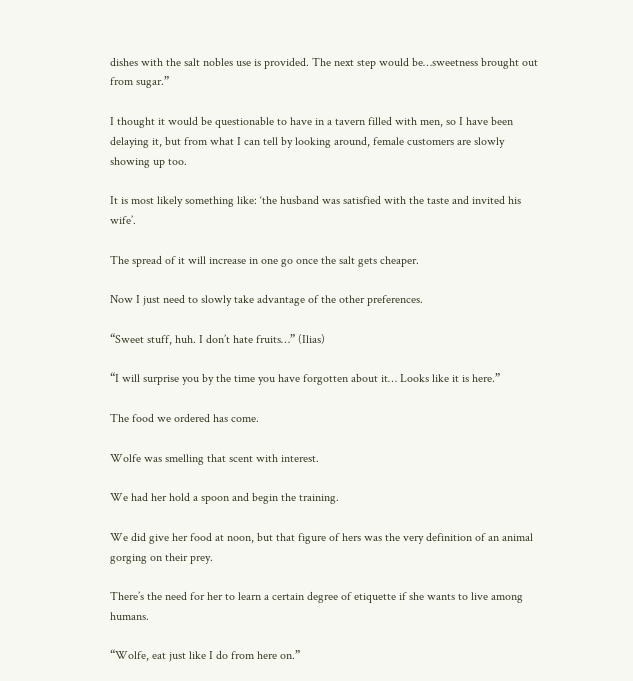dishes with the salt nobles use is provided. The next step would be…sweetness brought out from sugar.”

I thought it would be questionable to have in a tavern filled with men, so I have been delaying it, but from what I can tell by looking around, female customers are slowly showing up too.

It is most likely something like: ‘the husband was satisfied with the taste and invited his wife’.

The spread of it will increase in one go once the salt gets cheaper.

Now I just need to slowly take advantage of the other preferences.

“Sweet stuff, huh. I don’t hate fruits…” (Ilias)

“I will surprise you by the time you have forgotten about it… Looks like it is here.”

The food we ordered has come.

Wolfe was smelling that scent with interest.

We had her hold a spoon and begin the training.

We did give her food at noon, but that figure of hers was the very definition of an animal gorging on their prey.

There’s the need for her to learn a certain degree of etiquette if she wants to live among humans.

“Wolfe, eat just like I do from here on.”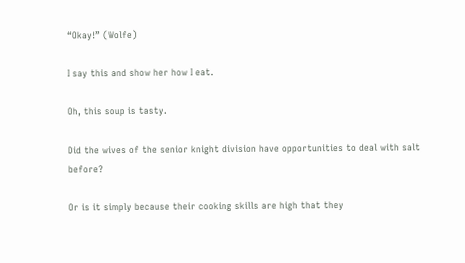“Okay!” (Wolfe)

I say this and show her how I eat.

Oh, this soup is tasty.

Did the wives of the senior knight division have opportunities to deal with salt before?

Or is it simply because their cooking skills are high that they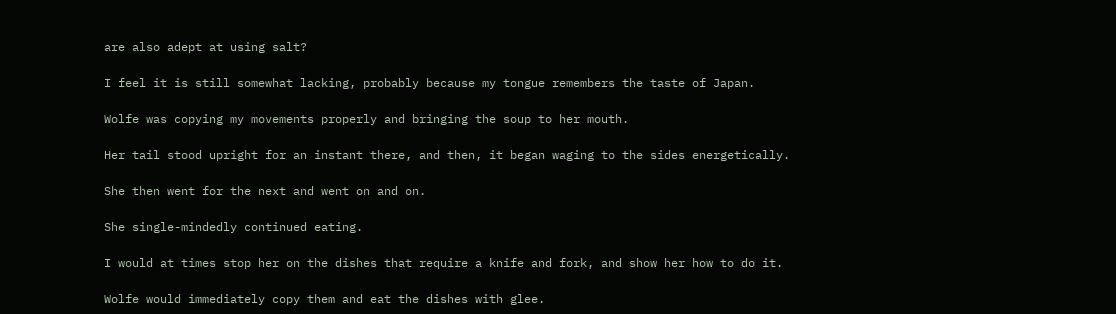are also adept at using salt?

I feel it is still somewhat lacking, probably because my tongue remembers the taste of Japan.

Wolfe was copying my movements properly and bringing the soup to her mouth.

Her tail stood upright for an instant there, and then, it began waging to the sides energetically.

She then went for the next and went on and on.

She single-mindedly continued eating.

I would at times stop her on the dishes that require a knife and fork, and show her how to do it.

Wolfe would immediately copy them and eat the dishes with glee.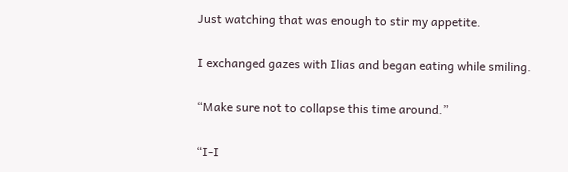Just watching that was enough to stir my appetite.

I exchanged gazes with Ilias and began eating while smiling.

“Make sure not to collapse this time around.”

“I-I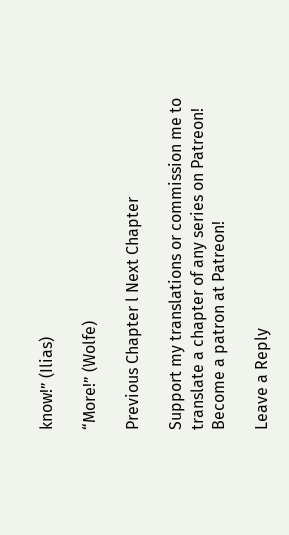know!” (Ilias)

“More!” (Wolfe)

Previous Chapter l Next Chapter

Support my translations or commission me to translate a chapter of any series on Patreon!
Become a patron at Patreon!

Leave a Reply